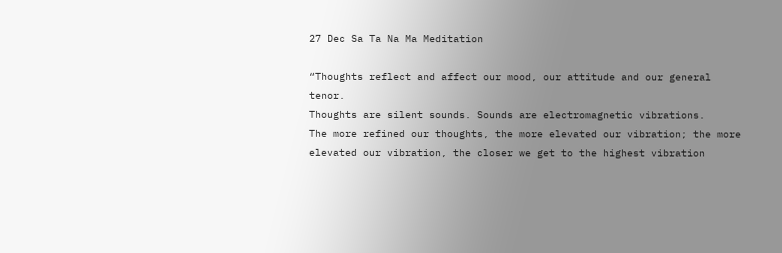27 Dec Sa Ta Na Ma Meditation

“Thoughts reflect and affect our mood, our attitude and our general tenor.
Thoughts are silent sounds. Sounds are electromagnetic vibrations.
The more refined our thoughts, the more elevated our vibration; the more
elevated our vibration, the closer we get to the highest vibration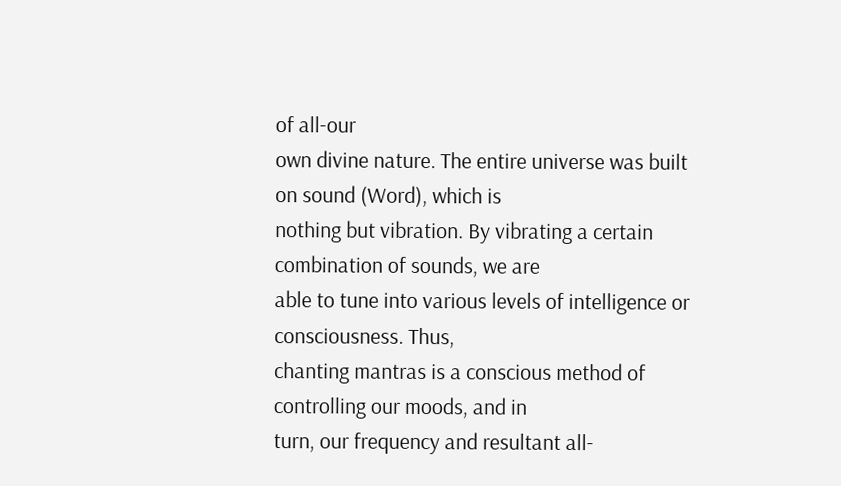of all-our
own divine nature. The entire universe was built on sound (Word), which is
nothing but vibration. By vibrating a certain combination of sounds, we are
able to tune into various levels of intelligence or consciousness. Thus,
chanting mantras is a conscious method of controlling our moods, and in
turn, our frequency and resultant all-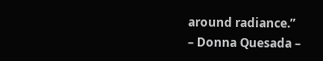around radiance.”
– Donna Quesada –